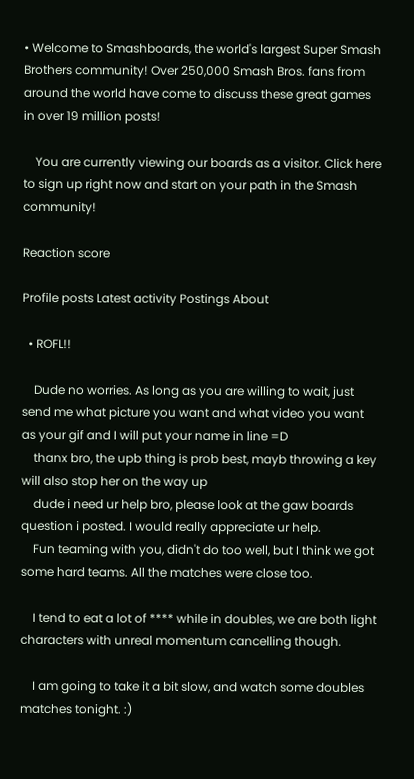• Welcome to Smashboards, the world's largest Super Smash Brothers community! Over 250,000 Smash Bros. fans from around the world have come to discuss these great games in over 19 million posts!

    You are currently viewing our boards as a visitor. Click here to sign up right now and start on your path in the Smash community!

Reaction score

Profile posts Latest activity Postings About

  • ROFL!!

    Dude no worries. As long as you are willing to wait, just send me what picture you want and what video you want as your gif and I will put your name in line =D
    thanx bro, the upb thing is prob best, mayb throwing a key will also stop her on the way up
    dude i need ur help bro, please look at the gaw boards question i posted. I would really appreciate ur help.
    Fun teaming with you, didn't do too well, but I think we got some hard teams. All the matches were close too.

    I tend to eat a lot of **** while in doubles, we are both light characters with unreal momentum cancelling though.

    I am going to take it a bit slow, and watch some doubles matches tonight. :)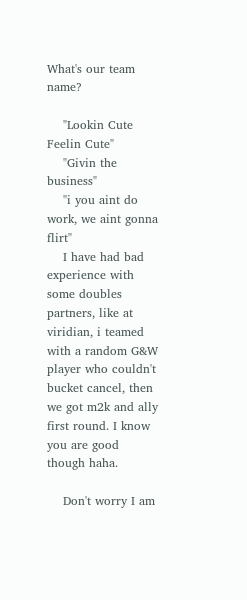What's our team name?

    "Lookin Cute Feelin Cute"
    "Givin the business"
    "i you aint do work, we aint gonna flirt"
    I have had bad experience with some doubles partners, like at viridian, i teamed with a random G&W player who couldn't bucket cancel, then we got m2k and ally first round. I know you are good though haha.

    Don't worry I am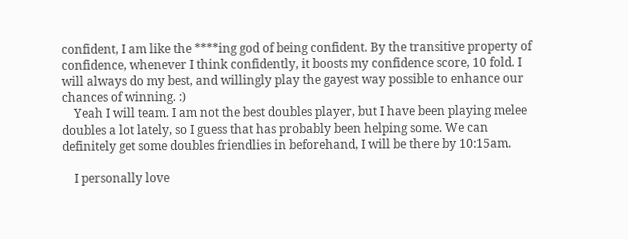confident, I am like the ****ing god of being confident. By the transitive property of confidence, whenever I think confidently, it boosts my confidence score, 10 fold. I will always do my best, and willingly play the gayest way possible to enhance our chances of winning. :)
    Yeah I will team. I am not the best doubles player, but I have been playing melee doubles a lot lately, so I guess that has probably been helping some. We can definitely get some doubles friendlies in beforehand, I will be there by 10:15am.

    I personally love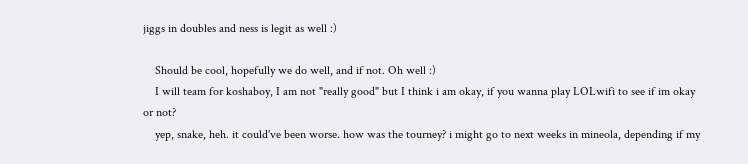jiggs in doubles and ness is legit as well :)

    Should be cool, hopefully we do well, and if not. Oh well :)
    I will team for koshaboy, I am not "really good" but I think i am okay, if you wanna play LOLwifi to see if im okay or not?
    yep, snake, heh. it could've been worse. how was the tourney? i might go to next weeks in mineola, depending if my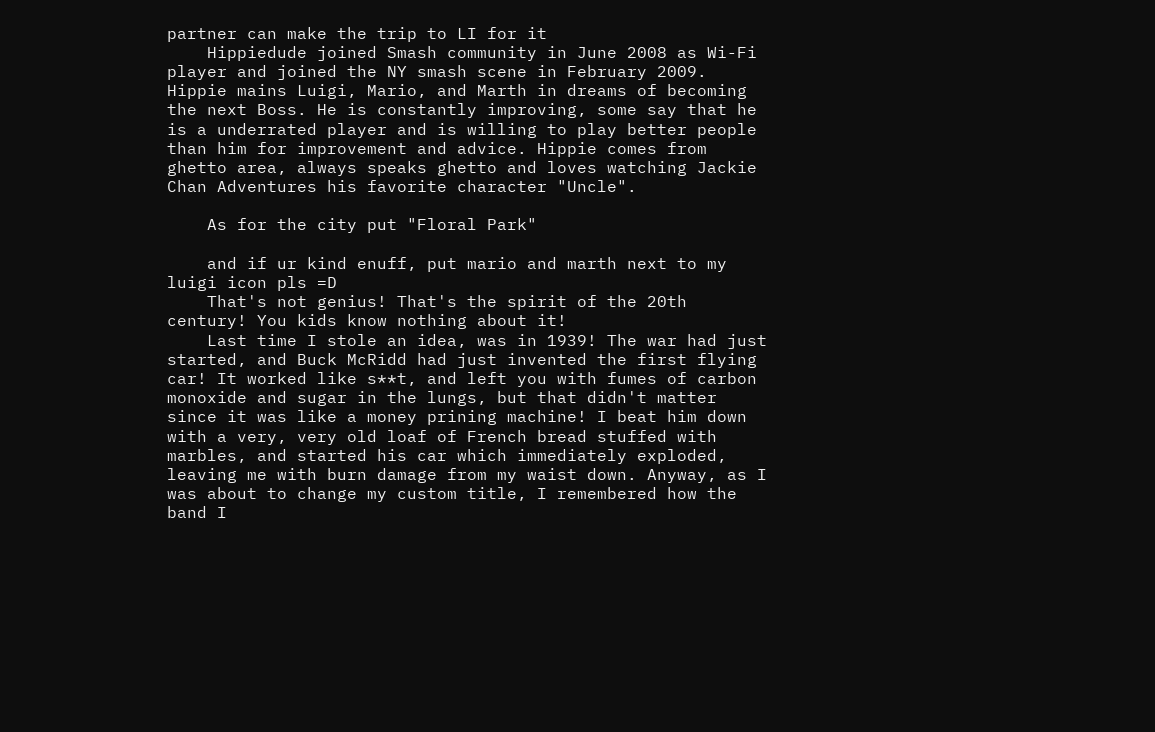partner can make the trip to LI for it
    Hippiedude joined Smash community in June 2008 as Wi-Fi player and joined the NY smash scene in February 2009. Hippie mains Luigi, Mario, and Marth in dreams of becoming the next Boss. He is constantly improving, some say that he is a underrated player and is willing to play better people than him for improvement and advice. Hippie comes from ghetto area, always speaks ghetto and loves watching Jackie Chan Adventures his favorite character "Uncle".

    As for the city put "Floral Park"

    and if ur kind enuff, put mario and marth next to my luigi icon pls =D
    That's not genius! That's the spirit of the 20th century! You kids know nothing about it!
    Last time I stole an idea, was in 1939! The war had just started, and Buck McRidd had just invented the first flying car! It worked like s**t, and left you with fumes of carbon monoxide and sugar in the lungs, but that didn't matter since it was like a money prining machine! I beat him down with a very, very old loaf of French bread stuffed with marbles, and started his car which immediately exploded, leaving me with burn damage from my waist down. Anyway, as I was about to change my custom title, I remembered how the band I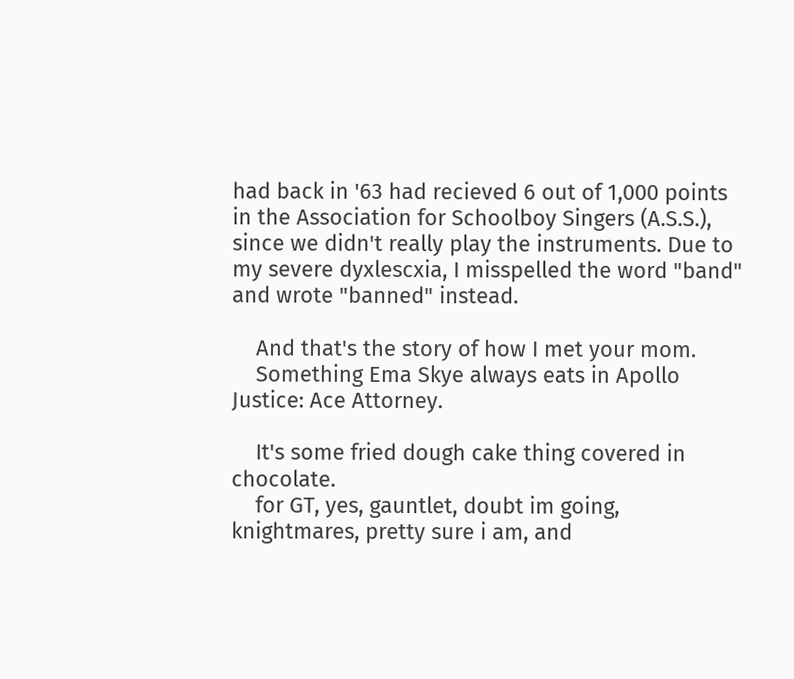had back in '63 had recieved 6 out of 1,000 points in the Association for Schoolboy Singers (A.S.S.), since we didn't really play the instruments. Due to my severe dyxlescxia, I misspelled the word "band" and wrote "banned" instead.

    And that's the story of how I met your mom.
    Something Ema Skye always eats in Apollo Justice: Ace Attorney.

    It's some fried dough cake thing covered in chocolate.
    for GT, yes, gauntlet, doubt im going, knightmares, pretty sure i am, and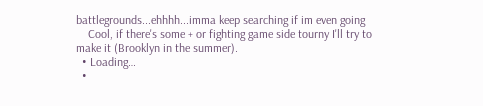battlegrounds...ehhhh...imma keep searching if im even going
    Cool, if there's some + or fighting game side tourny I'll try to make it (Brooklyn in the summer).
  • Loading…
  •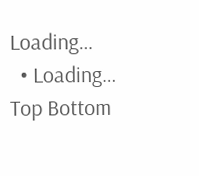Loading…
  • Loading…
Top Bottom